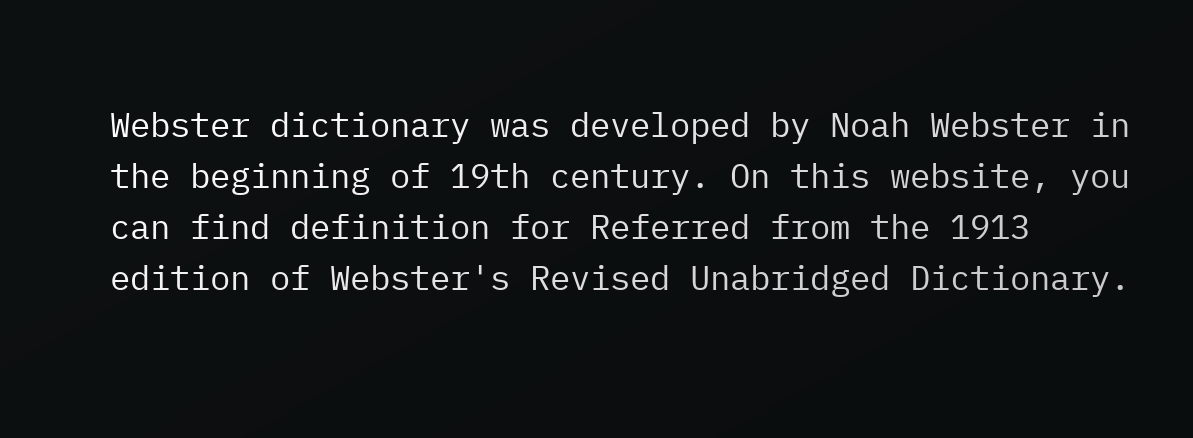Webster dictionary was developed by Noah Webster in the beginning of 19th century. On this website, you can find definition for Referred from the 1913 edition of Webster's Revised Unabridged Dictionary.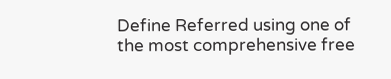Define Referred using one of the most comprehensive free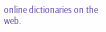online dictionaries on the web.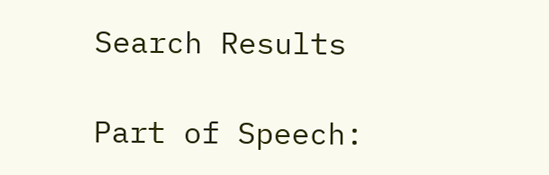Search Results

Part of Speech: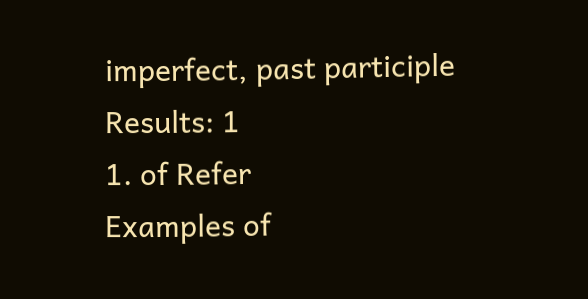imperfect, past participle
Results: 1
1. of Refer
Examples of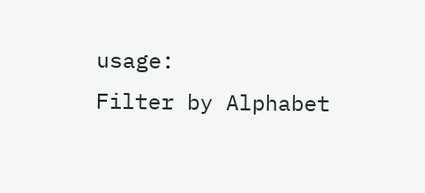usage:
Filter by Alphabet